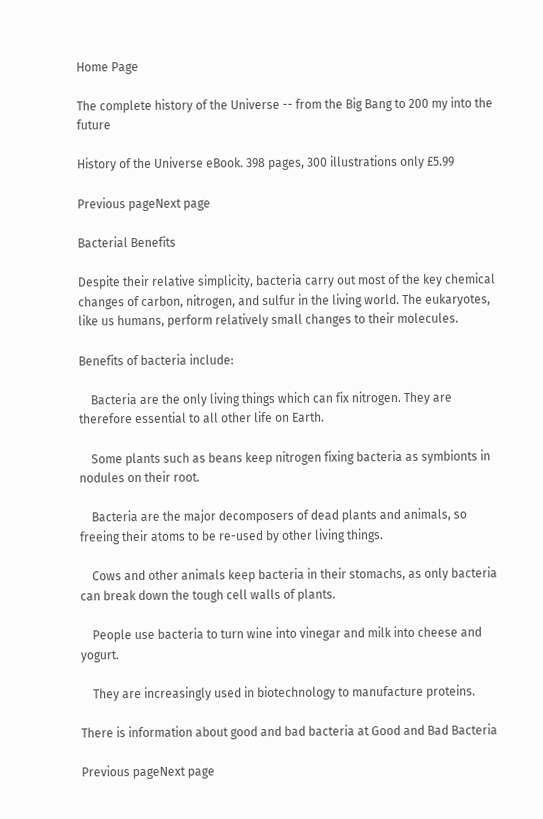Home Page

The complete history of the Universe -- from the Big Bang to 200 my into the future

History of the Universe eBook. 398 pages, 300 illustrations only £5.99

Previous pageNext page

Bacterial Benefits

Despite their relative simplicity, bacteria carry out most of the key chemical changes of carbon, nitrogen, and sulfur in the living world. The eukaryotes, like us humans, perform relatively small changes to their molecules.

Benefits of bacteria include:

    Bacteria are the only living things which can fix nitrogen. They are therefore essential to all other life on Earth.

    Some plants such as beans keep nitrogen fixing bacteria as symbionts in nodules on their root.

    Bacteria are the major decomposers of dead plants and animals, so freeing their atoms to be re-used by other living things.

    Cows and other animals keep bacteria in their stomachs, as only bacteria can break down the tough cell walls of plants.

    People use bacteria to turn wine into vinegar and milk into cheese and yogurt.

    They are increasingly used in biotechnology to manufacture proteins.

There is information about good and bad bacteria at Good and Bad Bacteria

Previous pageNext page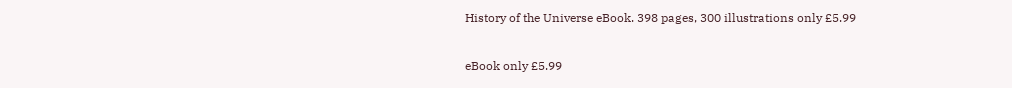History of the Universe eBook. 398 pages, 300 illustrations only £5.99

eBook only £5.99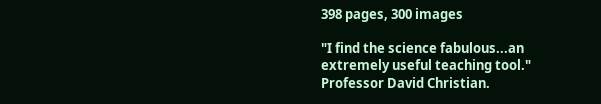398 pages, 300 images

"I find the science fabulous...an extremely useful teaching tool."
Professor David Christian.